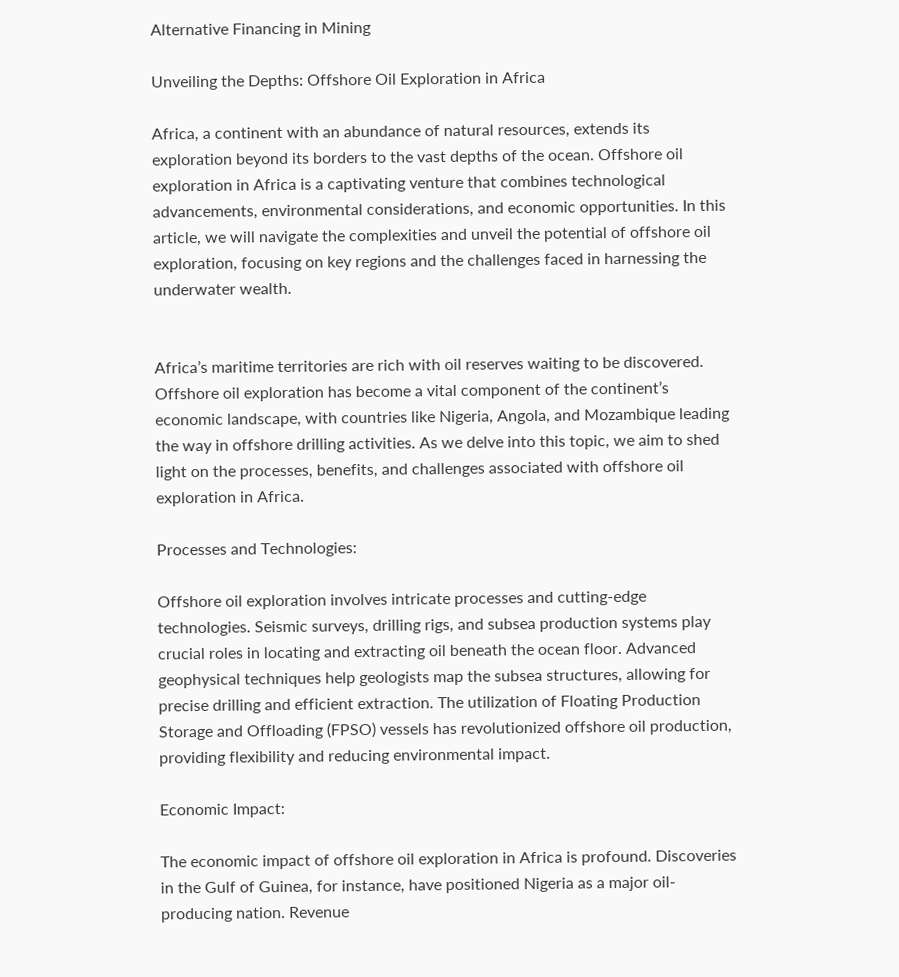Alternative Financing in Mining

Unveiling the Depths: Offshore Oil Exploration in Africa

Africa, a continent with an abundance of natural resources, extends its exploration beyond its borders to the vast depths of the ocean. Offshore oil exploration in Africa is a captivating venture that combines technological advancements, environmental considerations, and economic opportunities. In this article, we will navigate the complexities and unveil the potential of offshore oil exploration, focusing on key regions and the challenges faced in harnessing the underwater wealth.


Africa’s maritime territories are rich with oil reserves waiting to be discovered. Offshore oil exploration has become a vital component of the continent’s economic landscape, with countries like Nigeria, Angola, and Mozambique leading the way in offshore drilling activities. As we delve into this topic, we aim to shed light on the processes, benefits, and challenges associated with offshore oil exploration in Africa.

Processes and Technologies:

Offshore oil exploration involves intricate processes and cutting-edge technologies. Seismic surveys, drilling rigs, and subsea production systems play crucial roles in locating and extracting oil beneath the ocean floor. Advanced geophysical techniques help geologists map the subsea structures, allowing for precise drilling and efficient extraction. The utilization of Floating Production Storage and Offloading (FPSO) vessels has revolutionized offshore oil production, providing flexibility and reducing environmental impact.

Economic Impact:

The economic impact of offshore oil exploration in Africa is profound. Discoveries in the Gulf of Guinea, for instance, have positioned Nigeria as a major oil-producing nation. Revenue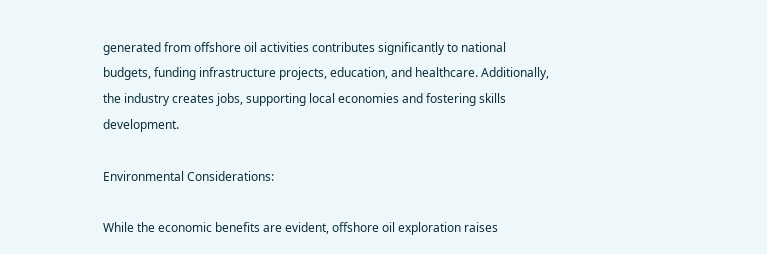generated from offshore oil activities contributes significantly to national budgets, funding infrastructure projects, education, and healthcare. Additionally, the industry creates jobs, supporting local economies and fostering skills development.

Environmental Considerations:

While the economic benefits are evident, offshore oil exploration raises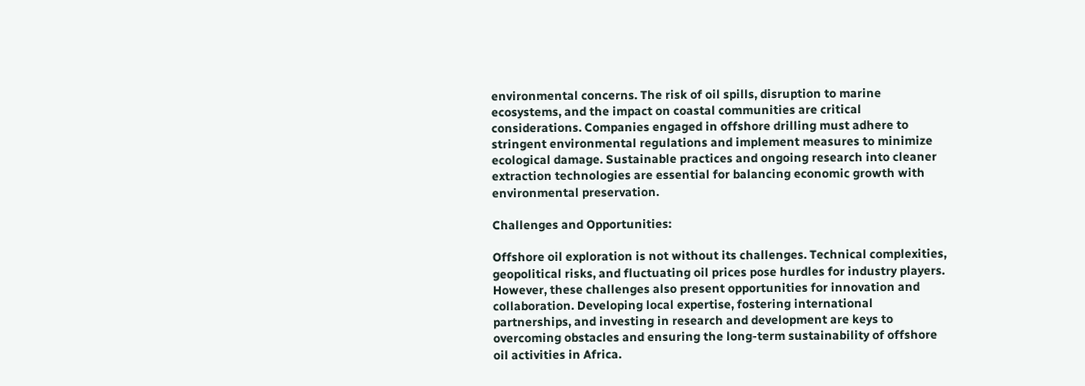environmental concerns. The risk of oil spills, disruption to marine ecosystems, and the impact on coastal communities are critical considerations. Companies engaged in offshore drilling must adhere to stringent environmental regulations and implement measures to minimize ecological damage. Sustainable practices and ongoing research into cleaner extraction technologies are essential for balancing economic growth with environmental preservation.

Challenges and Opportunities:

Offshore oil exploration is not without its challenges. Technical complexities, geopolitical risks, and fluctuating oil prices pose hurdles for industry players. However, these challenges also present opportunities for innovation and collaboration. Developing local expertise, fostering international partnerships, and investing in research and development are keys to overcoming obstacles and ensuring the long-term sustainability of offshore oil activities in Africa.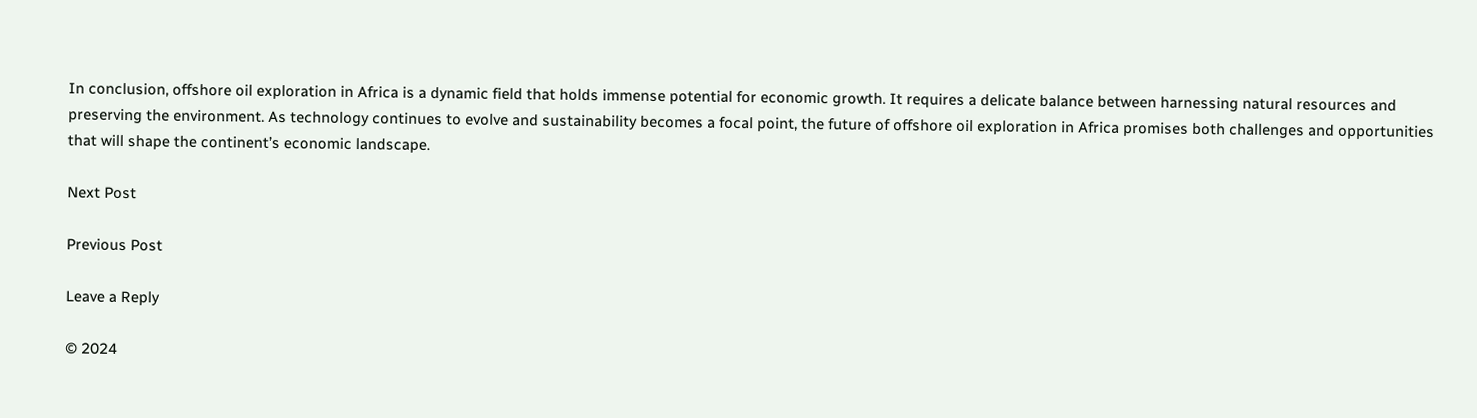In conclusion, offshore oil exploration in Africa is a dynamic field that holds immense potential for economic growth. It requires a delicate balance between harnessing natural resources and preserving the environment. As technology continues to evolve and sustainability becomes a focal point, the future of offshore oil exploration in Africa promises both challenges and opportunities that will shape the continent’s economic landscape.

Next Post

Previous Post

Leave a Reply

© 2024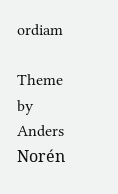ordiam

Theme by Anders Norén